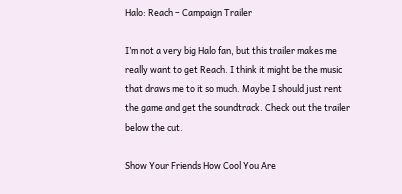Halo: Reach – Campaign Trailer

I’m not a very big Halo fan, but this trailer makes me really want to get Reach. I think it might be the music that draws me to it so much. Maybe I should just rent the game and get the soundtrack. Check out the trailer below the cut.

Show Your Friends How Cool You Are